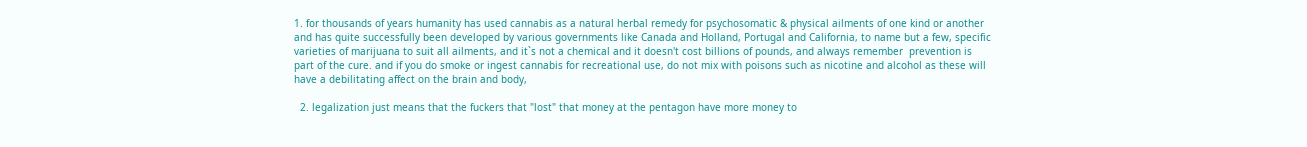1. for thousands of years humanity has used cannabis as a natural herbal remedy for psychosomatic & physical ailments of one kind or another and has quite successfully been developed by various governments like Canada and Holland, Portugal and California, to name but a few, specific varieties of marijuana to suit all ailments, and it`s not a chemical and it doesn't cost billions of pounds, and always remember  prevention is part of the cure. and if you do smoke or ingest cannabis for recreational use, do not mix with poisons such as nicotine and alcohol as these will have a debilitating affect on the brain and body,

  2. legalization just means that the fuckers that "lost" that money at the pentagon have more money to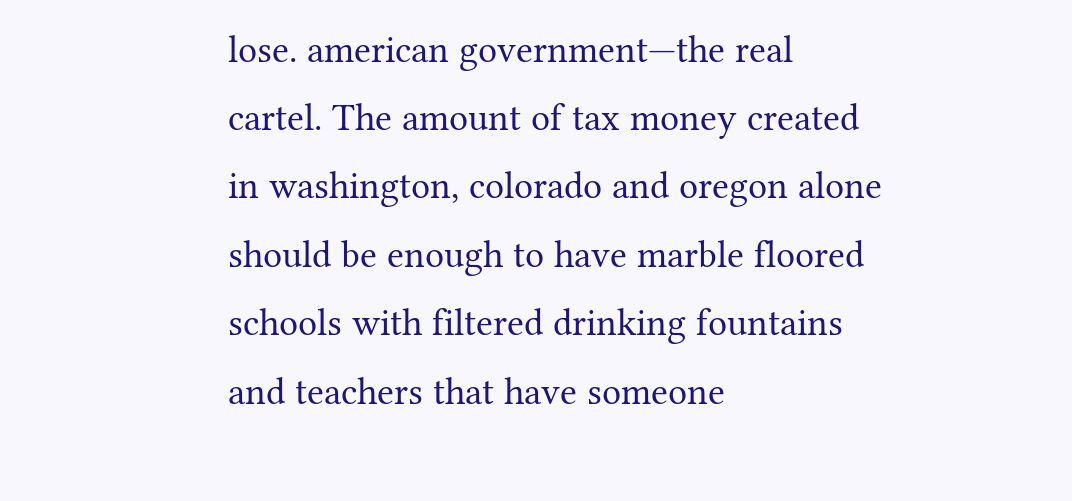lose. american government—the real cartel. The amount of tax money created in washington, colorado and oregon alone should be enough to have marble floored schools with filtered drinking fountains and teachers that have someone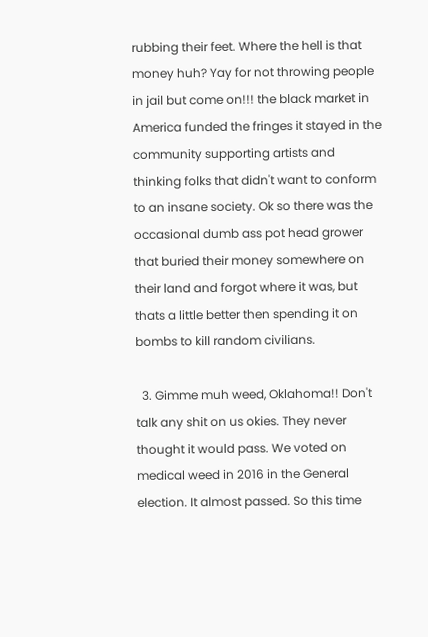rubbing their feet. Where the hell is that money huh? Yay for not throwing people in jail but come on!!! the black market in America funded the fringes it stayed in the community supporting artists and thinking folks that didn't want to conform to an insane society. Ok so there was the occasional dumb ass pot head grower that buried their money somewhere on their land and forgot where it was, but thats a little better then spending it on bombs to kill random civilians.

  3. Gimme muh weed, Oklahoma!! Don't talk any shit on us okies. They never thought it would pass. We voted on medical weed in 2016 in the General election. It almost passed. So this time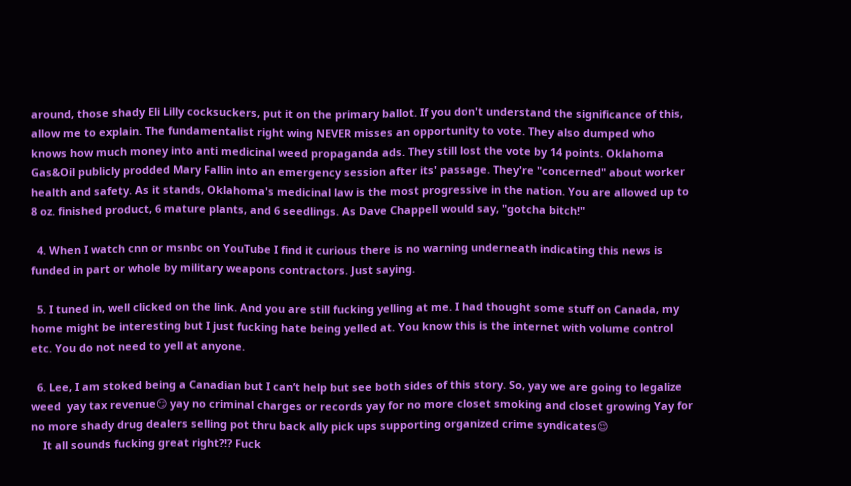around, those shady Eli Lilly cocksuckers, put it on the primary ballot. If you don't understand the significance of this, allow me to explain. The fundamentalist right wing NEVER misses an opportunity to vote. They also dumped who knows how much money into anti medicinal weed propaganda ads. They still lost the vote by 14 points. Oklahoma Gas&Oil publicly prodded Mary Fallin into an emergency session after its' passage. They're "concerned" about worker health and safety. As it stands, Oklahoma's medicinal law is the most progressive in the nation. You are allowed up to 8 oz. finished product, 6 mature plants, and 6 seedlings. As Dave Chappell would say, "gotcha bitch!"

  4. When I watch cnn or msnbc on YouTube I find it curious there is no warning underneath indicating this news is funded in part or whole by military weapons contractors. Just saying.

  5. I tuned in, well clicked on the link. And you are still fucking yelling at me. I had thought some stuff on Canada, my home might be interesting but I just fucking hate being yelled at. You know this is the internet with volume control etc. You do not need to yell at anyone.

  6. Lee, I am stoked being a Canadian but I can’t help but see both sides of this story. So, yay we are going to legalize weed  yay tax revenue😏 yay no criminal charges or records yay for no more closet smoking and closet growing Yay for no more shady drug dealers selling pot thru back ally pick ups supporting organized crime syndicates😌
    It all sounds fucking great right?!? Fuck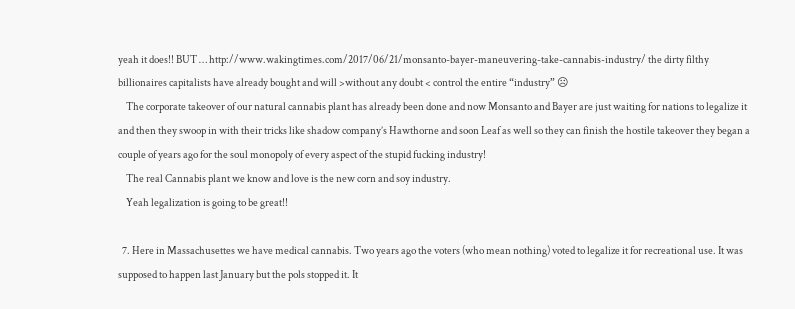yeah it does!! BUT … http://www.wakingtimes.com/2017/06/21/monsanto-bayer-maneuvering-take-cannabis-industry/ the dirty filthy billionaires capitalists have already bought and will >without any doubt < control the entire “industry” ☹
    The corporate takeover of our natural cannabis plant has already been done and now Monsanto and Bayer are just waiting for nations to legalize it and then they swoop in with their tricks like shadow company’s Hawthorne and soon Leaf as well so they can finish the hostile takeover they began a couple of years ago for the soul monopoly of every aspect of the stupid fucking industry!
    The real Cannabis plant we know and love is the new corn and soy industry.
    Yeah legalization is going to be great!!

  7. Here in Massachusettes we have medical cannabis. Two years ago the voters (who mean nothing) voted to legalize it for recreational use. It was supposed to happen last January but the pols stopped it. It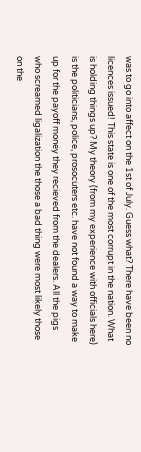was to go into affect on the 1st of July. Guess what? There have been no licences issued! This state is one of the most corrupt in the nation. What is holding things up? My theory (from my experience with officials here) is the politicians, police, prosocuters etc. have not found a way to make up for the payoff money they recieved from the dealers. All the pigs who screamed ligalization the those a bad thing were most likely those on the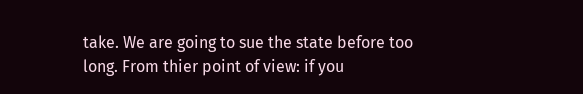take. We are going to sue the state before too long. From thier point of view: if you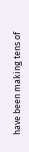have been making tens of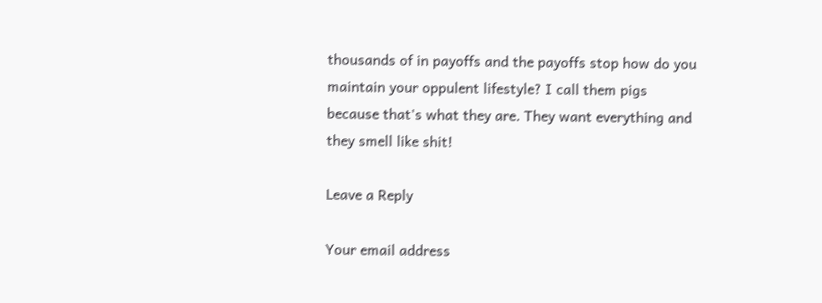thousands of in payoffs and the payoffs stop how do you maintain your oppulent lifestyle? I call them pigs because that's what they are. They want everything and they smell like shit!

Leave a Reply

Your email address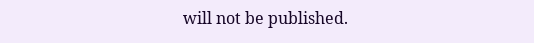will not be published.